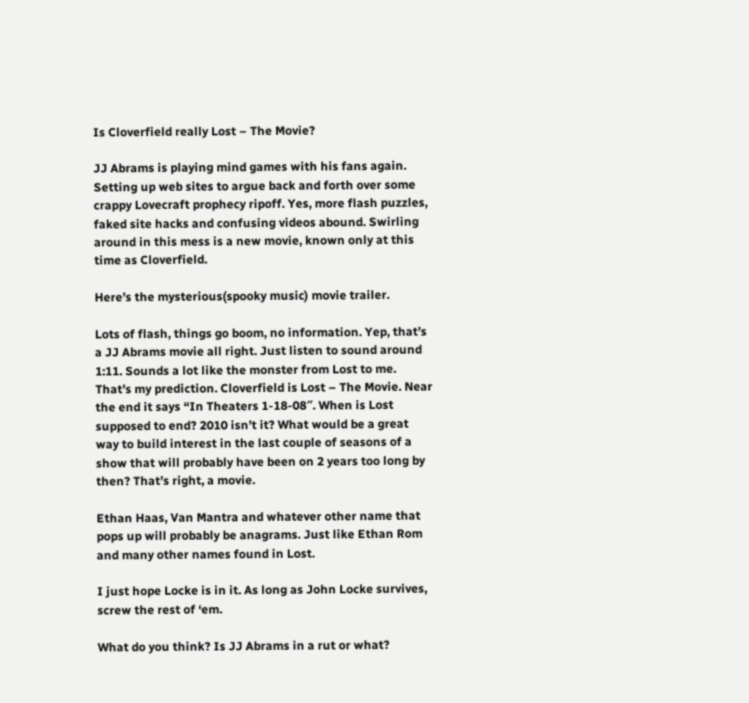Is Cloverfield really Lost – The Movie?

JJ Abrams is playing mind games with his fans again. Setting up web sites to argue back and forth over some crappy Lovecraft prophecy ripoff. Yes, more flash puzzles, faked site hacks and confusing videos abound. Swirling around in this mess is a new movie, known only at this time as Cloverfield.

Here’s the mysterious(spooky music) movie trailer.

Lots of flash, things go boom, no information. Yep, that’s a JJ Abrams movie all right. Just listen to sound around 1:11. Sounds a lot like the monster from Lost to me. That’s my prediction. Cloverfield is Lost – The Movie. Near the end it says “In Theaters 1-18-08″. When is Lost supposed to end? 2010 isn’t it? What would be a great way to build interest in the last couple of seasons of a show that will probably have been on 2 years too long by then? That’s right, a movie.

Ethan Haas, Van Mantra and whatever other name that pops up will probably be anagrams. Just like Ethan Rom and many other names found in Lost.

I just hope Locke is in it. As long as John Locke survives, screw the rest of ‘em.

What do you think? Is JJ Abrams in a rut or what?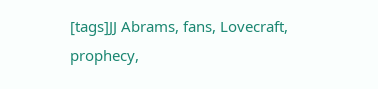[tags]JJ Abrams, fans, Lovecraft, prophecy,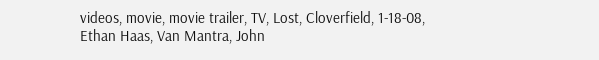videos, movie, movie trailer, TV, Lost, Cloverfield, 1-18-08, Ethan Haas, Van Mantra, John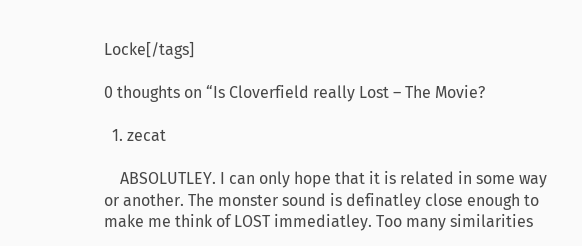Locke[/tags]

0 thoughts on “Is Cloverfield really Lost – The Movie?

  1. zecat

    ABSOLUTLEY. I can only hope that it is related in some way or another. The monster sound is definatley close enough to make me think of LOST immediatley. Too many similarities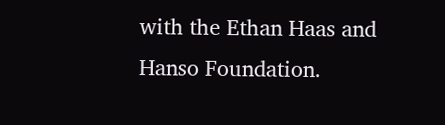with the Ethan Haas and Hanso Foundation.